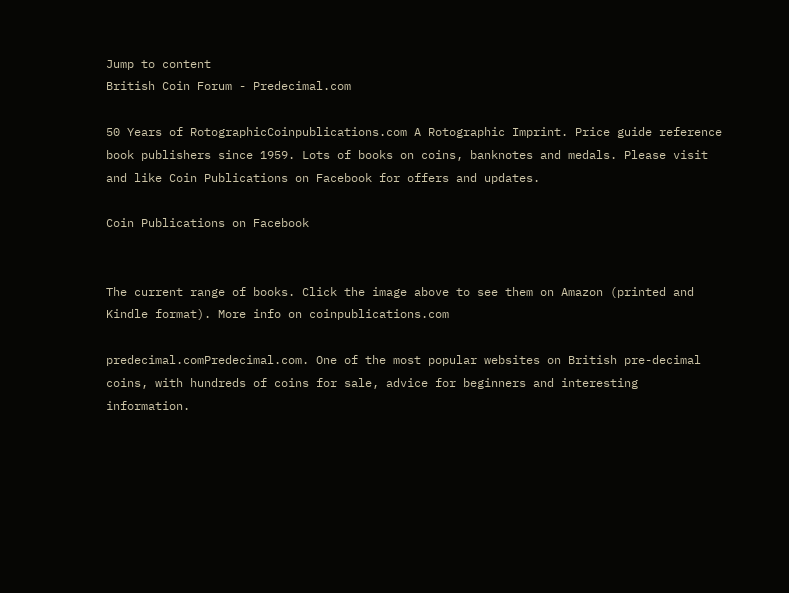Jump to content
British Coin Forum - Predecimal.com

50 Years of RotographicCoinpublications.com A Rotographic Imprint. Price guide reference book publishers since 1959. Lots of books on coins, banknotes and medals. Please visit and like Coin Publications on Facebook for offers and updates.

Coin Publications on Facebook


The current range of books. Click the image above to see them on Amazon (printed and Kindle format). More info on coinpublications.com

predecimal.comPredecimal.com. One of the most popular websites on British pre-decimal coins, with hundreds of coins for sale, advice for beginners and interesting information.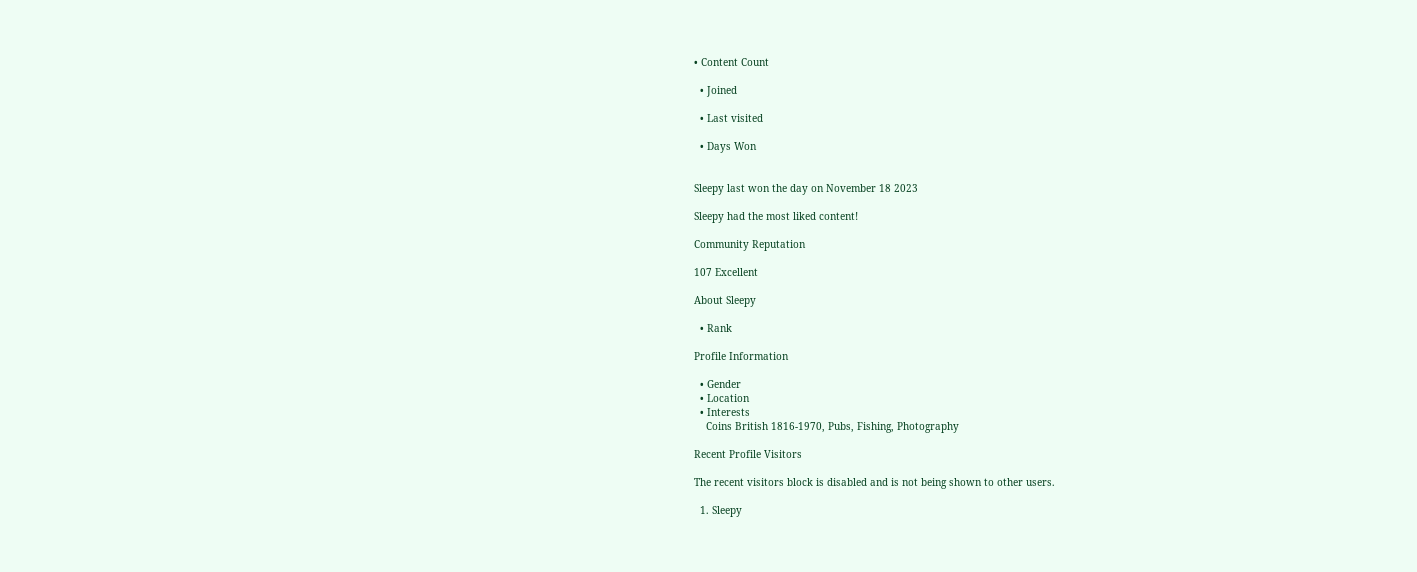• Content Count

  • Joined

  • Last visited

  • Days Won


Sleepy last won the day on November 18 2023

Sleepy had the most liked content!

Community Reputation

107 Excellent

About Sleepy

  • Rank

Profile Information

  • Gender
  • Location
  • Interests
    Coins British 1816-1970, Pubs, Fishing, Photography

Recent Profile Visitors

The recent visitors block is disabled and is not being shown to other users.

  1. Sleepy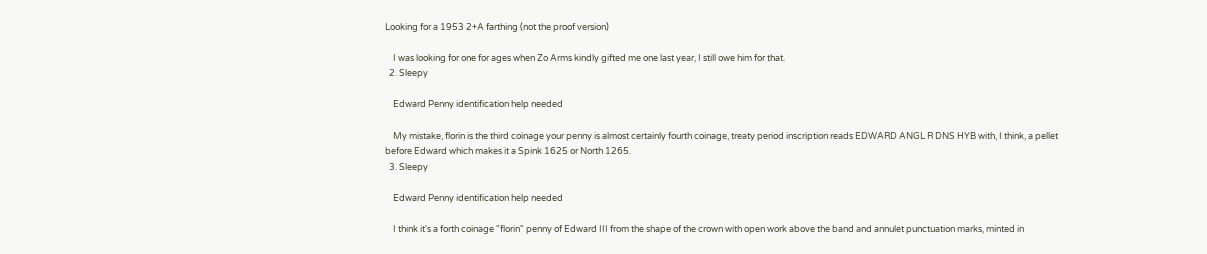Looking for a 1953 2+A farthing (not the proof version)

    I was looking for one for ages when Zo Arms kindly gifted me one last year, I still owe him for that.
  2. Sleepy

    Edward Penny identification help needed

    My mistake, florin is the third coinage your penny is almost certainly fourth coinage, treaty period inscription reads EDWARD ANGL R DNS HYB with, I think, a pellet before Edward which makes it a Spink 1625 or North 1265.
  3. Sleepy

    Edward Penny identification help needed

    I think it's a forth coinage "florin" penny of Edward III from the shape of the crown with open work above the band and annulet punctuation marks, minted in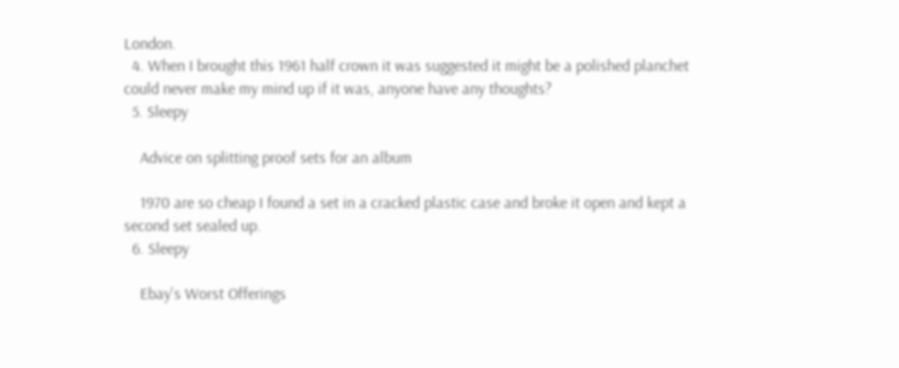London.
  4. When I brought this 1961 half crown it was suggested it might be a polished planchet could never make my mind up if it was, anyone have any thoughts?
  5. Sleepy

    Advice on splitting proof sets for an album

    1970 are so cheap I found a set in a cracked plastic case and broke it open and kept a second set sealed up.
  6. Sleepy

    Ebay's Worst Offerings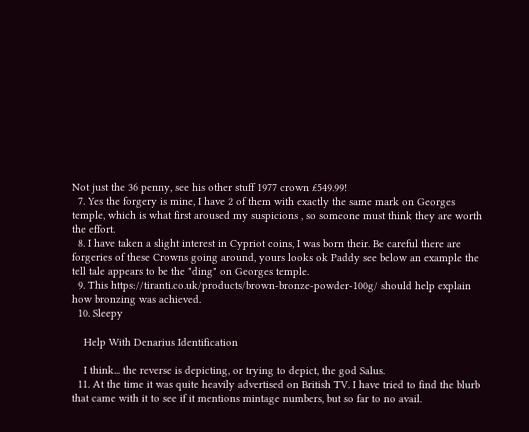Not just the 36 penny, see his other stuff 1977 crown £549.99!
  7. Yes the forgery is mine, I have 2 of them with exactly the same mark on Georges temple, which is what first aroused my suspicions , so someone must think they are worth the effort.
  8. I have taken a slight interest in Cypriot coins, I was born their. Be careful there are forgeries of these Crowns going around, yours looks ok Paddy see below an example the tell tale appears to be the "ding" on Georges temple.
  9. This https://tiranti.co.uk/products/brown-bronze-powder-100g/ should help explain how bronzing was achieved.
  10. Sleepy

    Help With Denarius Identification

    I think... the reverse is depicting, or trying to depict, the god Salus.
  11. At the time it was quite heavily advertised on British TV. I have tried to find the blurb that came with it to see if it mentions mintage numbers, but so far to no avail.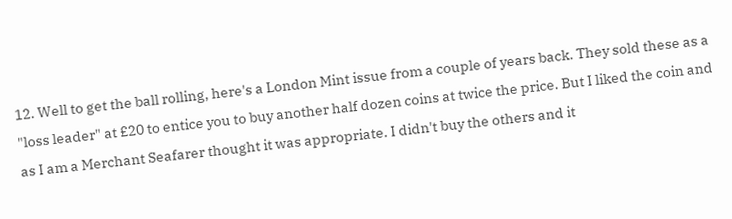12. Well to get the ball rolling, here's a London Mint issue from a couple of years back. They sold these as a "loss leader" at £20 to entice you to buy another half dozen coins at twice the price. But I liked the coin and as I am a Merchant Seafarer thought it was appropriate. I didn't buy the others and it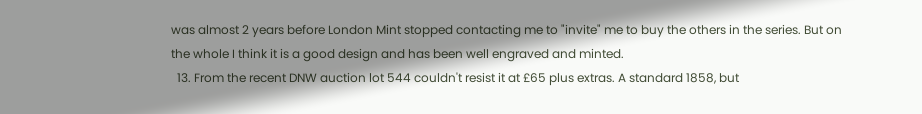was almost 2 years before London Mint stopped contacting me to "invite" me to buy the others in the series. But on the whole I think it is a good design and has been well engraved and minted.
  13. From the recent DNW auction lot 544 couldn't resist it at £65 plus extras. A standard 1858, but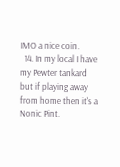IMO a nice coin.
  14. In my local I have my Pewter tankard but if playing away from home then it's a Nonic Pint.